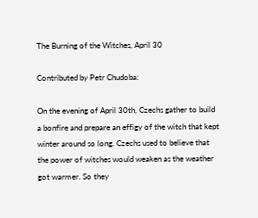The Burning of the Witches, April 30

Contributed by Petr Chudoba:

On the evening of April 30th, Czechs gather to build a bonfire and prepare an effigy of the witch that kept winter around so long. Czechs used to believe that the power of witches would weaken as the weather got warmer. So they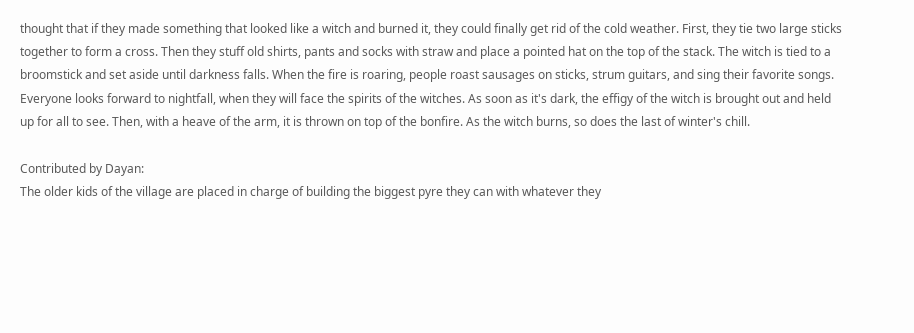thought that if they made something that looked like a witch and burned it, they could finally get rid of the cold weather. First, they tie two large sticks together to form a cross. Then they stuff old shirts, pants and socks with straw and place a pointed hat on the top of the stack. The witch is tied to a broomstick and set aside until darkness falls. When the fire is roaring, people roast sausages on sticks, strum guitars, and sing their favorite songs. Everyone looks forward to nightfall, when they will face the spirits of the witches. As soon as it's dark, the effigy of the witch is brought out and held up for all to see. Then, with a heave of the arm, it is thrown on top of the bonfire. As the witch burns, so does the last of winter's chill.

Contributed by Dayan:
The older kids of the village are placed in charge of building the biggest pyre they can with whatever they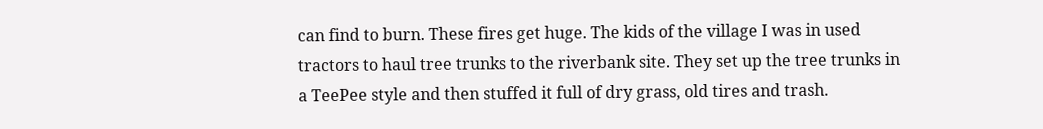can find to burn. These fires get huge. The kids of the village I was in used tractors to haul tree trunks to the riverbank site. They set up the tree trunks in a TeePee style and then stuffed it full of dry grass, old tires and trash.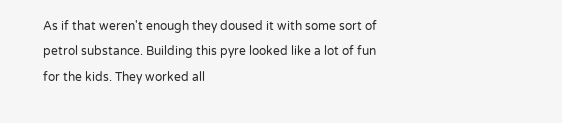As if that weren't enough they doused it with some sort of petrol substance. Building this pyre looked like a lot of fun for the kids. They worked all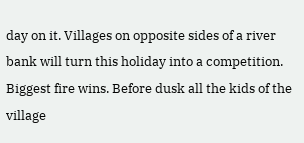day on it. Villages on opposite sides of a river bank will turn this holiday into a competition. Biggest fire wins. Before dusk all the kids of the village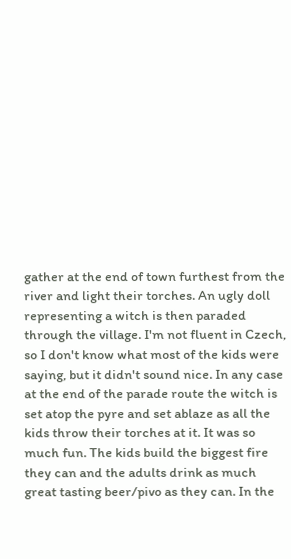gather at the end of town furthest from the river and light their torches. An ugly doll representing a witch is then paraded through the village. I'm not fluent in Czech, so I don't know what most of the kids were saying, but it didn't sound nice. In any case at the end of the parade route the witch is set atop the pyre and set ablaze as all the kids throw their torches at it. It was so much fun. The kids build the biggest fire they can and the adults drink as much great tasting beer/pivo as they can. In the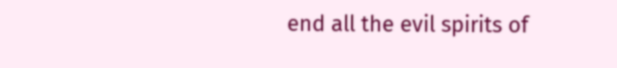end all the evil spirits of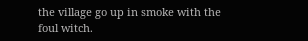the village go up in smoke with the foul witch.